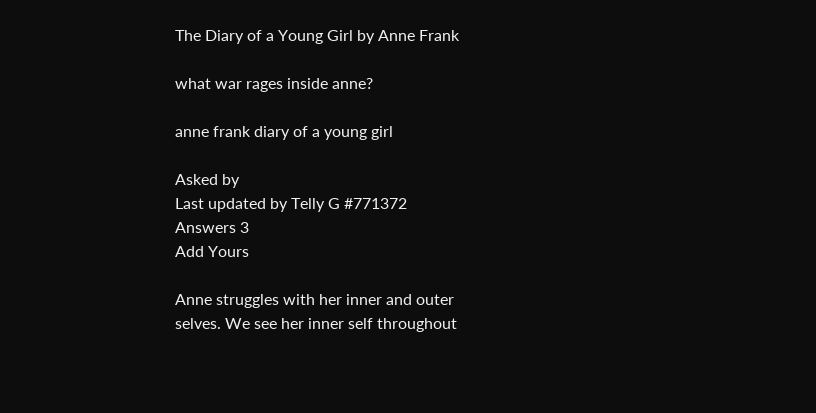The Diary of a Young Girl by Anne Frank

what war rages inside anne?

anne frank diary of a young girl

Asked by
Last updated by Telly G #771372
Answers 3
Add Yours

Anne struggles with her inner and outer selves. We see her inner self throughout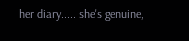her diary..... she's genuine,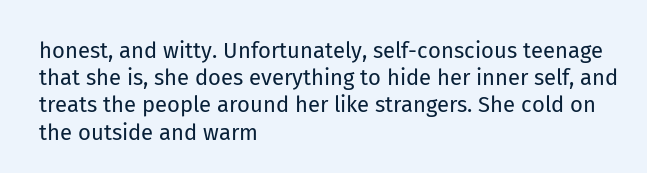honest, and witty. Unfortunately, self-conscious teenage that she is, she does everything to hide her inner self, and treats the people around her like strangers. She cold on the outside and warm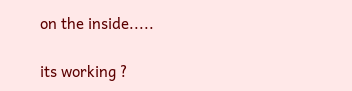on the inside.....

its working ?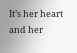It’s her heart and her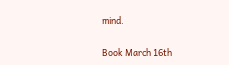mind.


Book March 16th